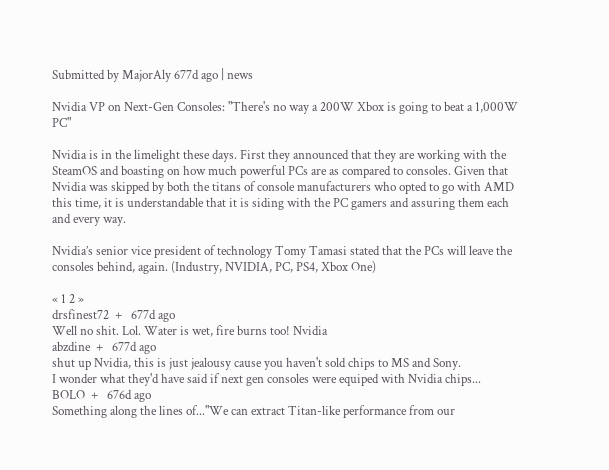Submitted by MajorAly 677d ago | news

Nvidia VP on Next-Gen Consoles: "There's no way a 200W Xbox is going to beat a 1,000W PC"

Nvidia is in the limelight these days. First they announced that they are working with the SteamOS and boasting on how much powerful PCs are as compared to consoles. Given that Nvidia was skipped by both the titans of console manufacturers who opted to go with AMD this time, it is understandable that it is siding with the PC gamers and assuring them each and every way.

Nvidia’s senior vice president of technology Tomy Tamasi stated that the PCs will leave the consoles behind, again. (Industry, NVIDIA, PC, PS4, Xbox One)

« 1 2 »
drsfinest72  +   677d ago
Well no shit. Lol. Water is wet, fire burns too! Nvidia
abzdine  +   677d ago
shut up Nvidia, this is just jealousy cause you haven't sold chips to MS and Sony.
I wonder what they'd have said if next gen consoles were equiped with Nvidia chips...
BOLO  +   676d ago
Something along the lines of..."We can extract Titan-like performance from our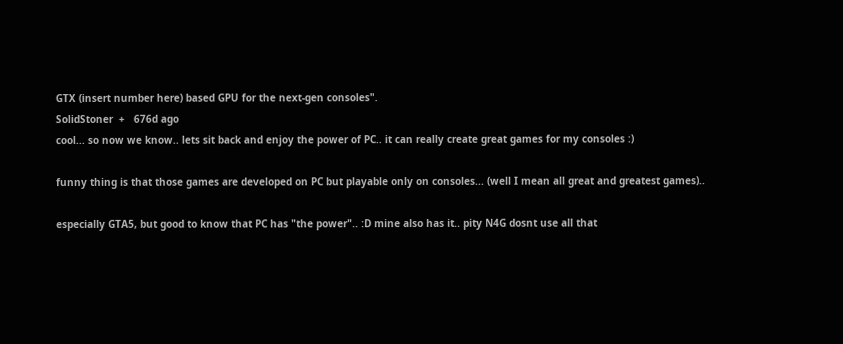GTX (insert number here) based GPU for the next-gen consoles".
SolidStoner  +   676d ago
cool... so now we know.. lets sit back and enjoy the power of PC.. it can really create great games for my consoles :)

funny thing is that those games are developed on PC but playable only on consoles... (well I mean all great and greatest games)..

especially GTA5, but good to know that PC has "the power".. :D mine also has it.. pity N4G dosnt use all that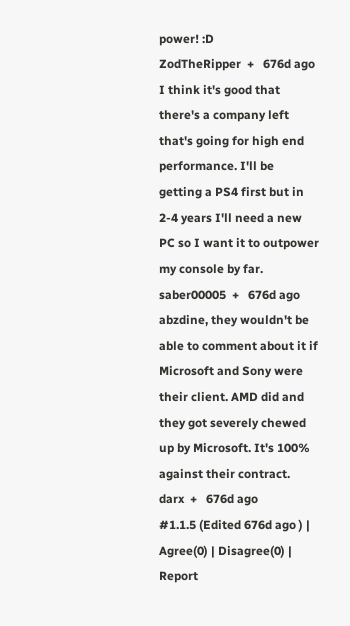power! :D
ZodTheRipper  +   676d ago
I think it's good that there's a company left that's going for high end performance. I'll be getting a PS4 first but in 2-4 years I'll need a new PC so I want it to outpower my console by far.
saber00005  +   676d ago
abzdine, they wouldn't be able to comment about it if Microsoft and Sony were their client. AMD did and they got severely chewed up by Microsoft. It's 100% against their contract.
darx  +   676d ago
#1.1.5 (Edited 676d ago ) | Agree(0) | Disagree(0) | Report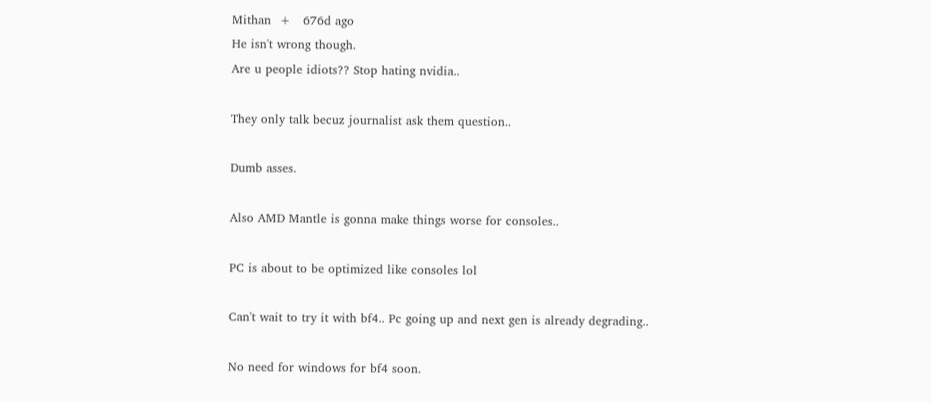Mithan  +   676d ago
He isn't wrong though.
Are u people idiots?? Stop hating nvidia..

They only talk becuz journalist ask them question..

Dumb asses.

Also AMD Mantle is gonna make things worse for consoles..

PC is about to be optimized like consoles lol

Can't wait to try it with bf4.. Pc going up and next gen is already degrading..

No need for windows for bf4 soon.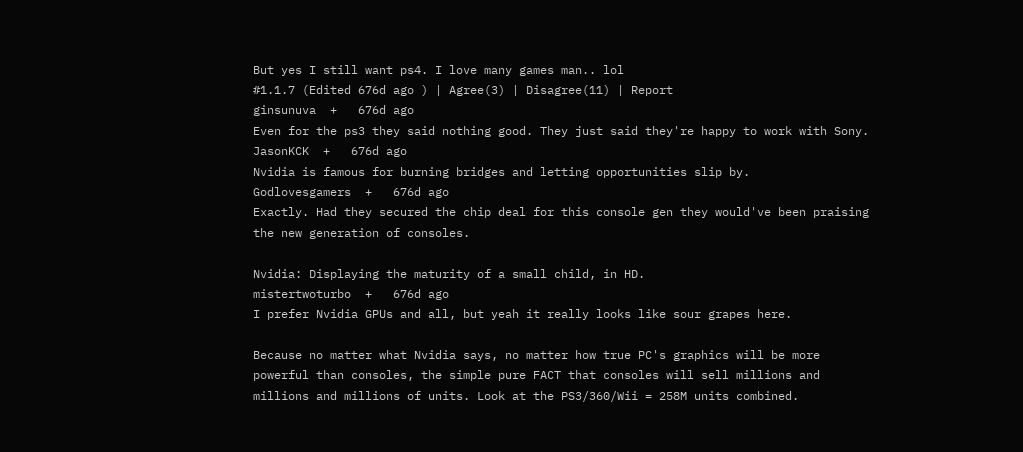But yes I still want ps4. I love many games man.. lol
#1.1.7 (Edited 676d ago ) | Agree(3) | Disagree(11) | Report
ginsunuva  +   676d ago
Even for the ps3 they said nothing good. They just said they're happy to work with Sony.
JasonKCK  +   676d ago
Nvidia is famous for burning bridges and letting opportunities slip by.
Godlovesgamers  +   676d ago
Exactly. Had they secured the chip deal for this console gen they would've been praising the new generation of consoles.

Nvidia: Displaying the maturity of a small child, in HD.
mistertwoturbo  +   676d ago
I prefer Nvidia GPUs and all, but yeah it really looks like sour grapes here.

Because no matter what Nvidia says, no matter how true PC's graphics will be more powerful than consoles, the simple pure FACT that consoles will sell millions and millions and millions of units. Look at the PS3/360/Wii = 258M units combined.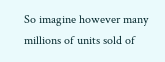So imagine however many millions of units sold of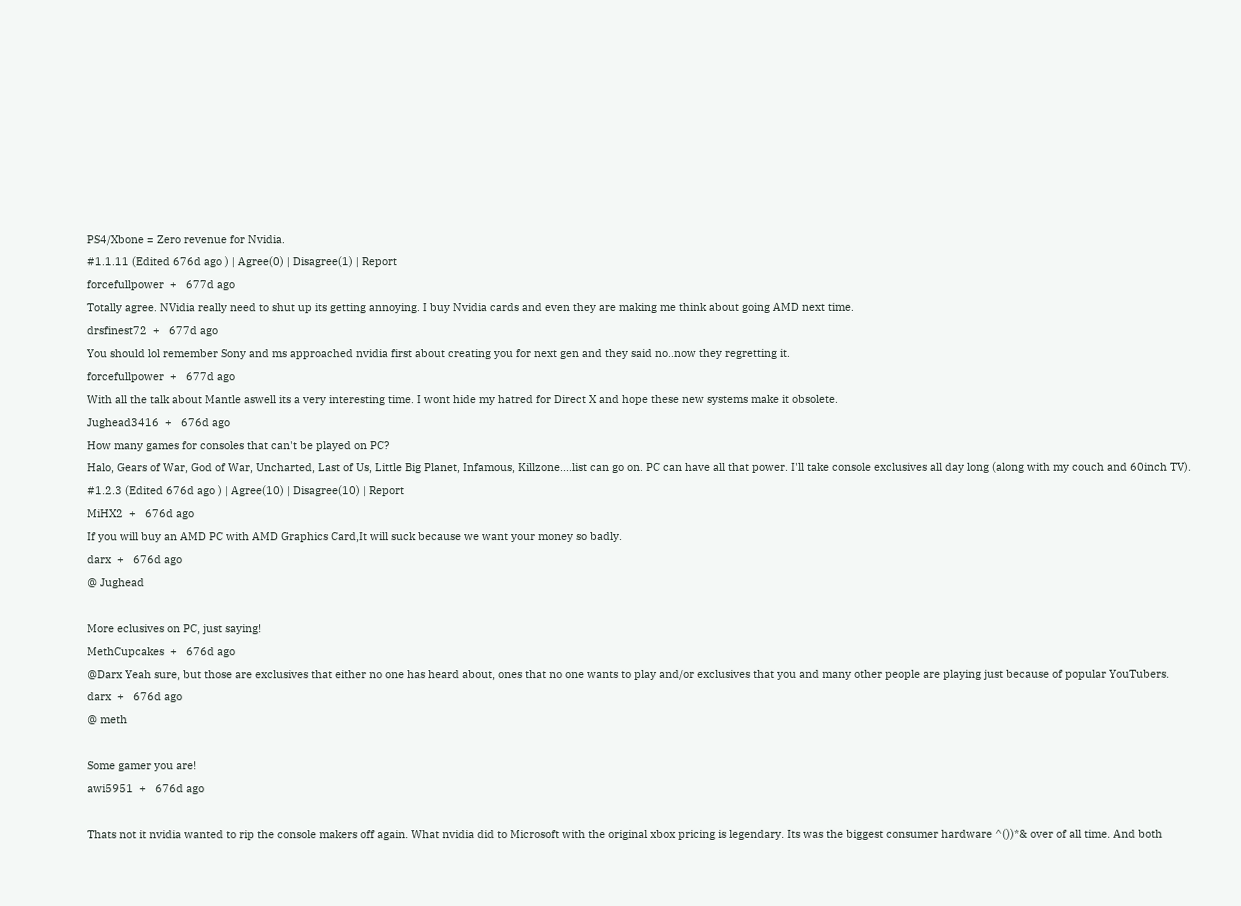PS4/Xbone = Zero revenue for Nvidia.
#1.1.11 (Edited 676d ago ) | Agree(0) | Disagree(1) | Report
forcefullpower  +   677d ago
Totally agree. NVidia really need to shut up its getting annoying. I buy Nvidia cards and even they are making me think about going AMD next time.
drsfinest72  +   677d ago
You should lol remember Sony and ms approached nvidia first about creating you for next gen and they said no..now they regretting it.
forcefullpower  +   677d ago
With all the talk about Mantle aswell its a very interesting time. I wont hide my hatred for Direct X and hope these new systems make it obsolete.
Jughead3416  +   676d ago
How many games for consoles that can't be played on PC?
Halo, Gears of War, God of War, Uncharted, Last of Us, Little Big Planet, Infamous, Killzone....list can go on. PC can have all that power. I'll take console exclusives all day long (along with my couch and 60inch TV).
#1.2.3 (Edited 676d ago ) | Agree(10) | Disagree(10) | Report
MiHX2  +   676d ago
If you will buy an AMD PC with AMD Graphics Card,It will suck because we want your money so badly.
darx  +   676d ago
@ Jughead

More eclusives on PC, just saying!
MethCupcakes  +   676d ago
@Darx Yeah sure, but those are exclusives that either no one has heard about, ones that no one wants to play and/or exclusives that you and many other people are playing just because of popular YouTubers.
darx  +   676d ago
@ meth

Some gamer you are!
awi5951  +   676d ago

Thats not it nvidia wanted to rip the console makers off again. What nvidia did to Microsoft with the original xbox pricing is legendary. Its was the biggest consumer hardware ^())*& over of all time. And both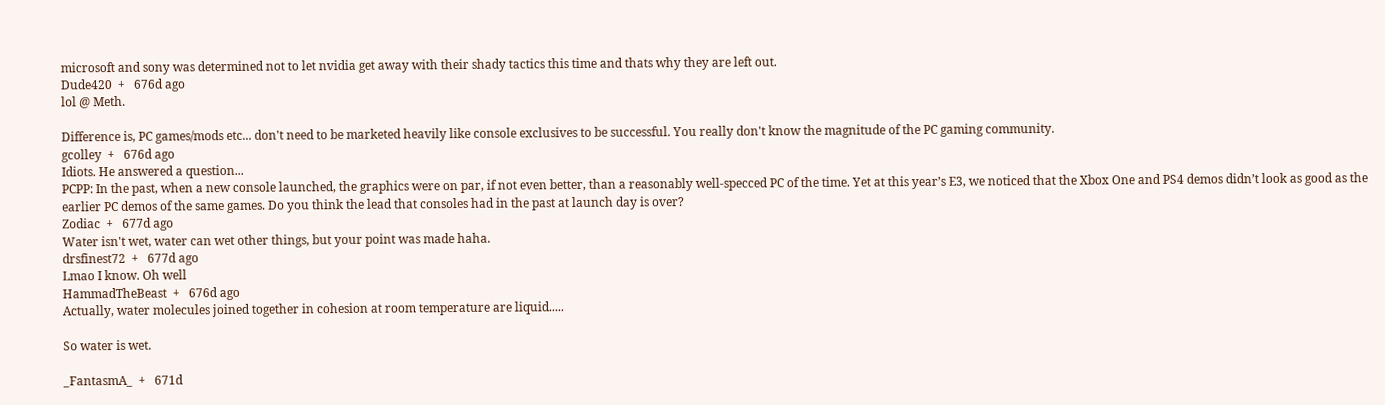microsoft and sony was determined not to let nvidia get away with their shady tactics this time and thats why they are left out.
Dude420  +   676d ago
lol @ Meth.

Difference is, PC games/mods etc... don't need to be marketed heavily like console exclusives to be successful. You really don't know the magnitude of the PC gaming community.
gcolley  +   676d ago
Idiots. He answered a question...
PCPP: In the past, when a new console launched, the graphics were on par, if not even better, than a reasonably well-specced PC of the time. Yet at this year’s E3, we noticed that the Xbox One and PS4 demos didn’t look as good as the earlier PC demos of the same games. Do you think the lead that consoles had in the past at launch day is over?
Zodiac  +   677d ago
Water isn't wet, water can wet other things, but your point was made haha.
drsfinest72  +   677d ago
Lmao I know. Oh well
HammadTheBeast  +   676d ago
Actually, water molecules joined together in cohesion at room temperature are liquid.....

So water is wet.

_FantasmA_  +   671d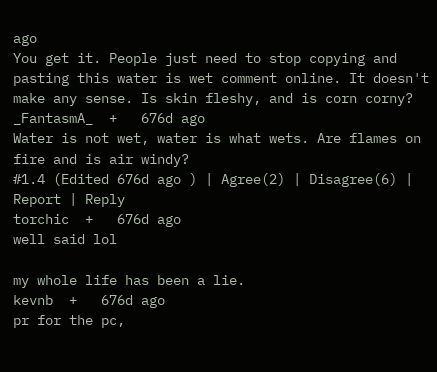ago
You get it. People just need to stop copying and pasting this water is wet comment online. It doesn't make any sense. Is skin fleshy, and is corn corny?
_FantasmA_  +   676d ago
Water is not wet, water is what wets. Are flames on fire and is air windy?
#1.4 (Edited 676d ago ) | Agree(2) | Disagree(6) | Report | Reply
torchic  +   676d ago
well said lol

my whole life has been a lie.
kevnb  +   676d ago
pr for the pc,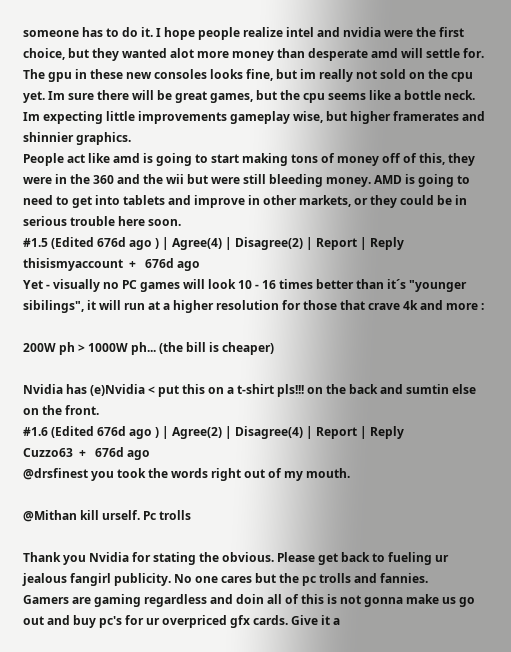someone has to do it. I hope people realize intel and nvidia were the first choice, but they wanted alot more money than desperate amd will settle for. The gpu in these new consoles looks fine, but im really not sold on the cpu yet. Im sure there will be great games, but the cpu seems like a bottle neck. Im expecting little improvements gameplay wise, but higher framerates and shinnier graphics.
People act like amd is going to start making tons of money off of this, they were in the 360 and the wii but were still bleeding money. AMD is going to need to get into tablets and improve in other markets, or they could be in serious trouble here soon.
#1.5 (Edited 676d ago ) | Agree(4) | Disagree(2) | Report | Reply
thisismyaccount  +   676d ago
Yet - visually no PC games will look 10 - 16 times better than it´s "younger sibilings", it will run at a higher resolution for those that crave 4k and more :

200W ph > 1000W ph... (the bill is cheaper)

Nvidia has (e)Nvidia < put this on a t-shirt pls!!! on the back and sumtin else on the front.
#1.6 (Edited 676d ago ) | Agree(2) | Disagree(4) | Report | Reply
Cuzzo63  +   676d ago
@drsfinest you took the words right out of my mouth.

@Mithan kill urself. Pc trolls

Thank you Nvidia for stating the obvious. Please get back to fueling ur jealous fangirl publicity. No one cares but the pc trolls and fannies.
Gamers are gaming regardless and doin all of this is not gonna make us go out and buy pc's for ur overpriced gfx cards. Give it a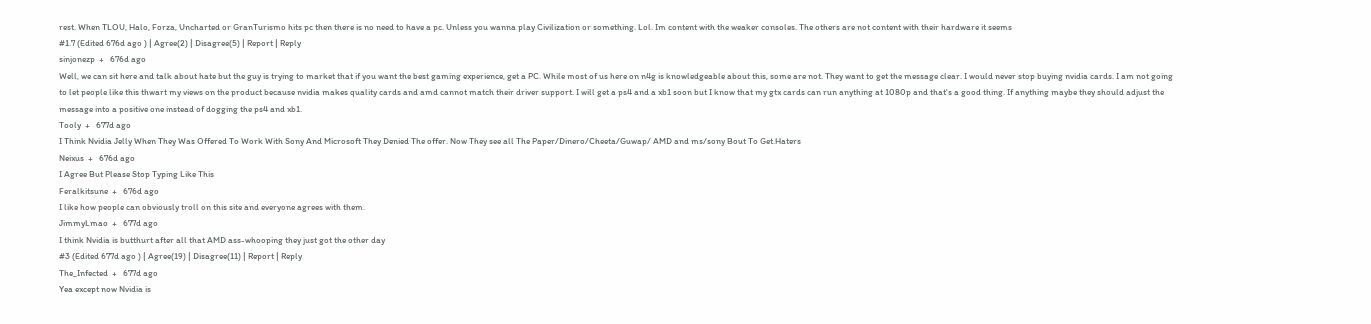rest. When TLOU, Halo, Forza, Uncharted or GranTurismo hits pc then there is no need to have a pc. Unless you wanna play Civilization or something. Lol. Im content with the weaker consoles. The others are not content with their hardware it seems
#1.7 (Edited 676d ago ) | Agree(2) | Disagree(5) | Report | Reply
sinjonezp  +   676d ago
Well, we can sit here and talk about hate but the guy is trying to market that if you want the best gaming experience, get a PC. While most of us here on n4g is knowledgeable about this, some are not. They want to get the message clear. I would never stop buying nvidia cards. I am not going to let people like this thwart my views on the product because nvidia makes quality cards and amd cannot match their driver support. I will get a ps4 and a xb1 soon but I know that my gtx cards can run anything at 1080p and that's a good thing. If anything maybe they should adjust the message into a positive one instead of dogging the ps4 and xb1.
Tooly  +   677d ago
I Think Nvidia Jelly When They Was Offered To Work With Sony And Microsoft They Denied The offer. Now They see all The Paper/Dinero/Cheeta/Guwap/ AMD and ms/sony Bout To Get.Haters
Neixus  +   676d ago
I Agree But Please Stop Typing Like This
Feralkitsune  +   676d ago
I like how people can obviously troll on this site and everyone agrees with them.
JimmyLmao  +   677d ago
I think Nvidia is butthurt after all that AMD ass-whooping they just got the other day
#3 (Edited 677d ago ) | Agree(19) | Disagree(11) | Report | Reply
The_Infected  +   677d ago
Yea except now Nvidia is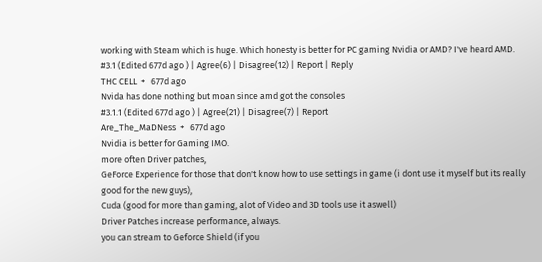working with Steam which is huge. Which honesty is better for PC gaming Nvidia or AMD? I've heard AMD.
#3.1 (Edited 677d ago ) | Agree(6) | Disagree(12) | Report | Reply
THC CELL  +   677d ago
Nvida has done nothing but moan since amd got the consoles
#3.1.1 (Edited 677d ago ) | Agree(21) | Disagree(7) | Report
Are_The_MaDNess  +   677d ago
Nvidia is better for Gaming IMO.
more often Driver patches,
GeForce Experience for those that don't know how to use settings in game (i dont use it myself but its really good for the new guys),
Cuda (good for more than gaming, alot of Video and 3D tools use it aswell)
Driver Patches increase performance, always.
you can stream to Geforce Shield (if you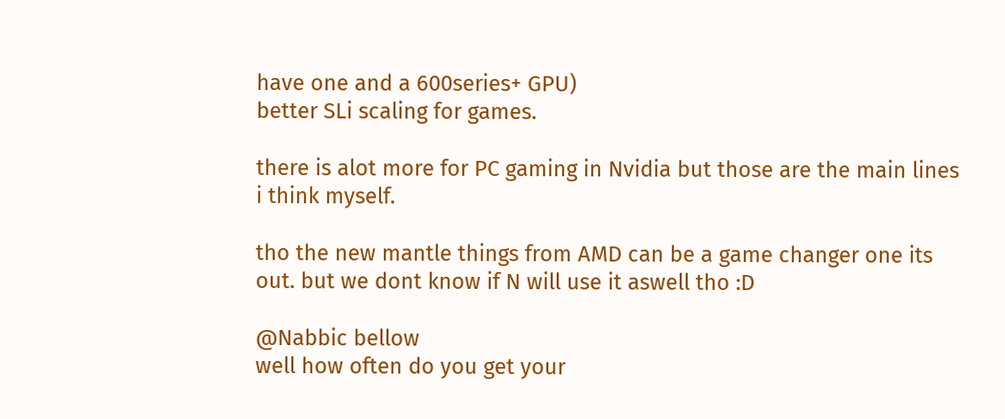have one and a 600series+ GPU)
better SLi scaling for games.

there is alot more for PC gaming in Nvidia but those are the main lines i think myself.

tho the new mantle things from AMD can be a game changer one its out. but we dont know if N will use it aswell tho :D

@Nabbic bellow
well how often do you get your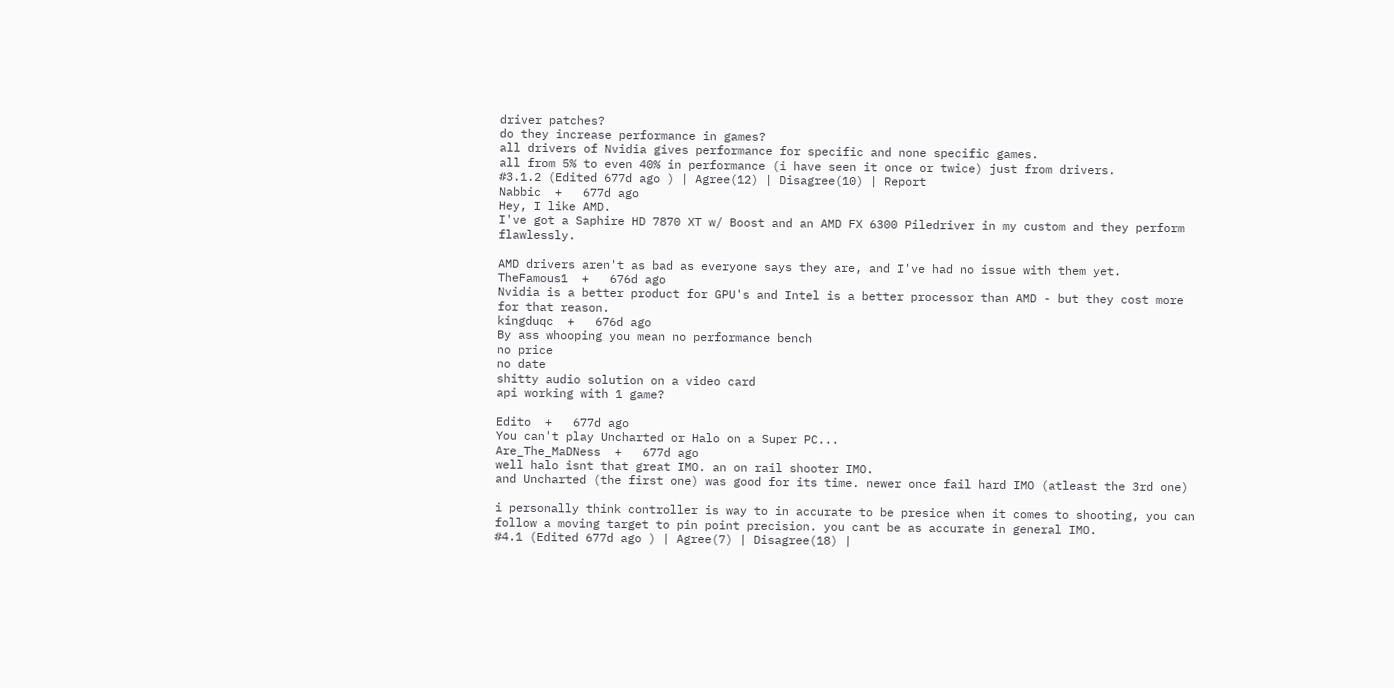driver patches?
do they increase performance in games?
all drivers of Nvidia gives performance for specific and none specific games.
all from 5% to even 40% in performance (i have seen it once or twice) just from drivers.
#3.1.2 (Edited 677d ago ) | Agree(12) | Disagree(10) | Report
Nabbic  +   677d ago
Hey, I like AMD.
I've got a Saphire HD 7870 XT w/ Boost and an AMD FX 6300 Piledriver in my custom and they perform flawlessly.

AMD drivers aren't as bad as everyone says they are, and I've had no issue with them yet.
TheFamous1  +   676d ago
Nvidia is a better product for GPU's and Intel is a better processor than AMD - but they cost more for that reason.
kingduqc  +   676d ago
By ass whooping you mean no performance bench
no price
no date
shitty audio solution on a video card
api working with 1 game?

Edito  +   677d ago
You can't play Uncharted or Halo on a Super PC...
Are_The_MaDNess  +   677d ago
well halo isnt that great IMO. an on rail shooter IMO.
and Uncharted (the first one) was good for its time. newer once fail hard IMO (atleast the 3rd one)

i personally think controller is way to in accurate to be presice when it comes to shooting, you can follow a moving target to pin point precision. you cant be as accurate in general IMO.
#4.1 (Edited 677d ago ) | Agree(7) | Disagree(18) |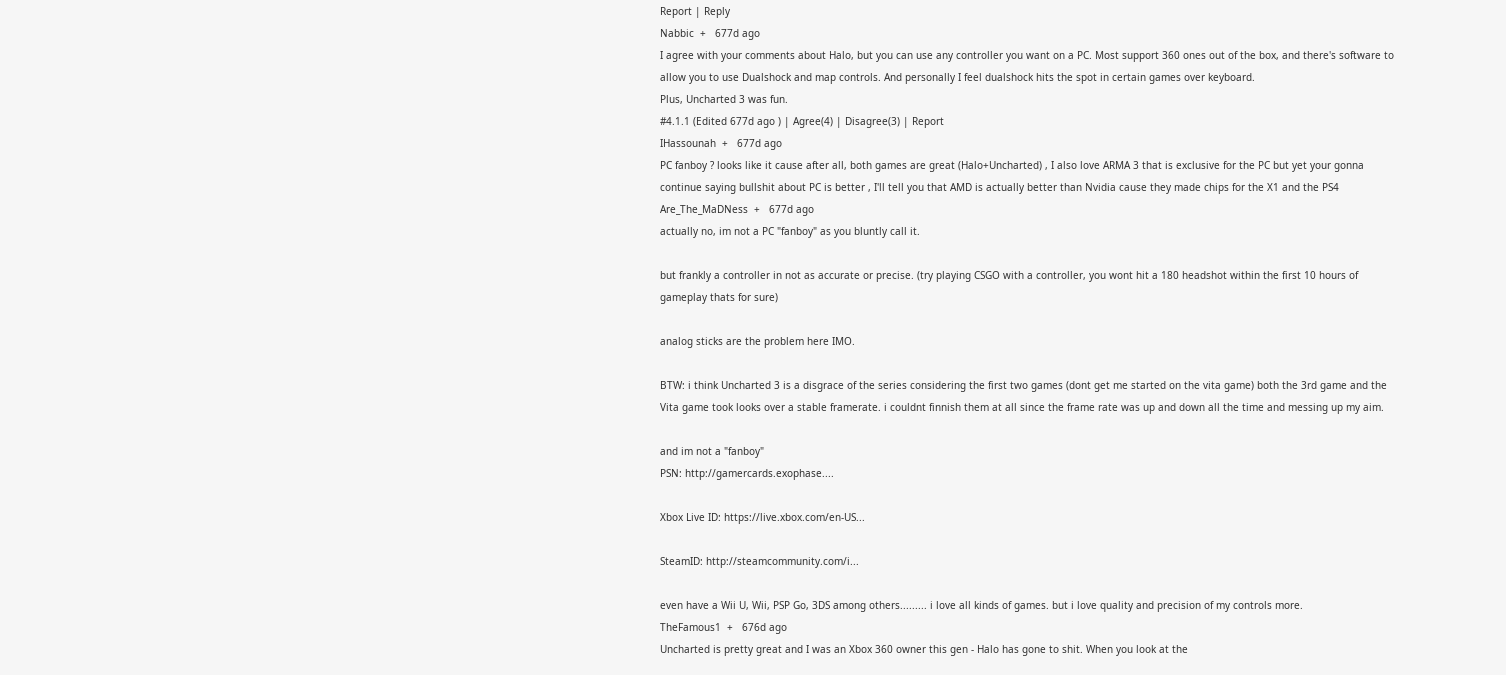Report | Reply
Nabbic  +   677d ago
I agree with your comments about Halo, but you can use any controller you want on a PC. Most support 360 ones out of the box, and there's software to allow you to use Dualshock and map controls. And personally I feel dualshock hits the spot in certain games over keyboard.
Plus, Uncharted 3 was fun.
#4.1.1 (Edited 677d ago ) | Agree(4) | Disagree(3) | Report
IHassounah  +   677d ago
PC fanboy ? looks like it cause after all, both games are great (Halo+Uncharted) , I also love ARMA 3 that is exclusive for the PC but yet your gonna continue saying bullshit about PC is better , I'll tell you that AMD is actually better than Nvidia cause they made chips for the X1 and the PS4
Are_The_MaDNess  +   677d ago
actually no, im not a PC "fanboy" as you bluntly call it.

but frankly a controller in not as accurate or precise. (try playing CSGO with a controller, you wont hit a 180 headshot within the first 10 hours of gameplay thats for sure)

analog sticks are the problem here IMO.

BTW: i think Uncharted 3 is a disgrace of the series considering the first two games (dont get me started on the vita game) both the 3rd game and the Vita game took looks over a stable framerate. i couldnt finnish them at all since the frame rate was up and down all the time and messing up my aim.

and im not a "fanboy"
PSN: http://gamercards.exophase....

Xbox Live ID: https://live.xbox.com/en-US...

SteamID: http://steamcommunity.com/i...

even have a Wii U, Wii, PSP Go, 3DS among others......... i love all kinds of games. but i love quality and precision of my controls more.
TheFamous1  +   676d ago
Uncharted is pretty great and I was an Xbox 360 owner this gen - Halo has gone to shit. When you look at the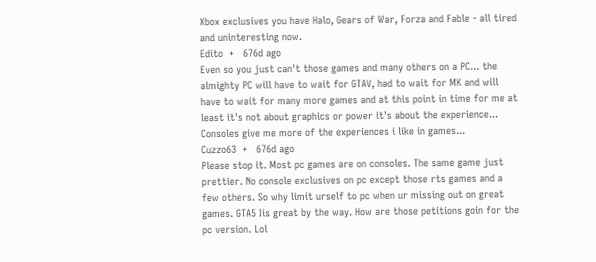Xbox exclusives you have Halo, Gears of War, Forza and Fable - all tired and uninteresting now.
Edito  +   676d ago
Even so you just can't those games and many others on a PC... the almighty PC will have to wait for GTAV, had to wait for MK and will have to wait for many more games and at this point in time for me at least it's not about graphics or power it's about the experience... Consoles give me more of the experiences i like in games...
Cuzzo63  +   676d ago
Please stop it. Most pc games are on consoles. The same game just prettier. No console exclusives on pc except those rts games and a few others. So why limit urself to pc when ur missing out on great games. GTA5 Iis great by the way. How are those petitions goin for the pc version. Lol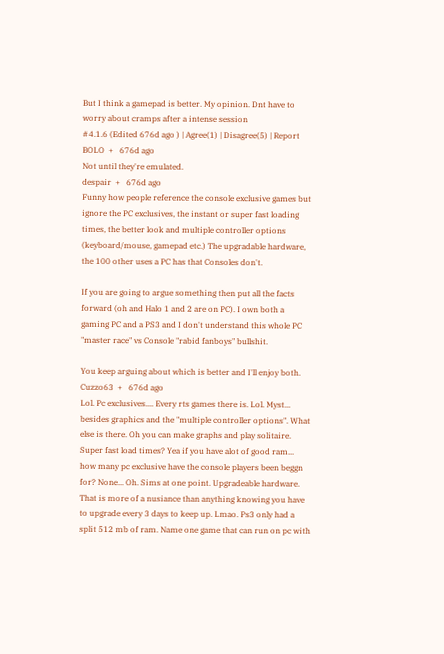But I think a gamepad is better. My opinion. Dnt have to worry about cramps after a intense session
#4.1.6 (Edited 676d ago ) | Agree(1) | Disagree(5) | Report
BOLO  +   676d ago
Not until they're emulated.
despair  +   676d ago
Funny how people reference the console exclusive games but ignore the PC exclusives, the instant or super fast loading times, the better look and multiple controller options (keyboard/mouse, gamepad etc.) The upgradable hardware, the 100 other uses a PC has that Consoles don't.

If you are going to argue something then put all the facts forward (oh and Halo 1 and 2 are on PC). I own both a gaming PC and a PS3 and I don't understand this whole PC "master race" vs Console "rabid fanboys" bullshit.

You keep arguing about which is better and I'll enjoy both.
Cuzzo63  +   676d ago
Lol. Pc exclusives.... Every rts games there is. Lol. Myst... besides graphics and the "multiple controller options". What else is there. Oh you can make graphs and play solitaire. Super fast load times? Yea if you have alot of good ram... how many pc exclusive have the console players been beggn for? None... Oh. Sims at one point. Upgradeable hardware. That is more of a nusiance than anything knowing you have to upgrade every 3 days to keep up. Lmao. Ps3 only had a split 512 mb of ram. Name one game that can run on pc with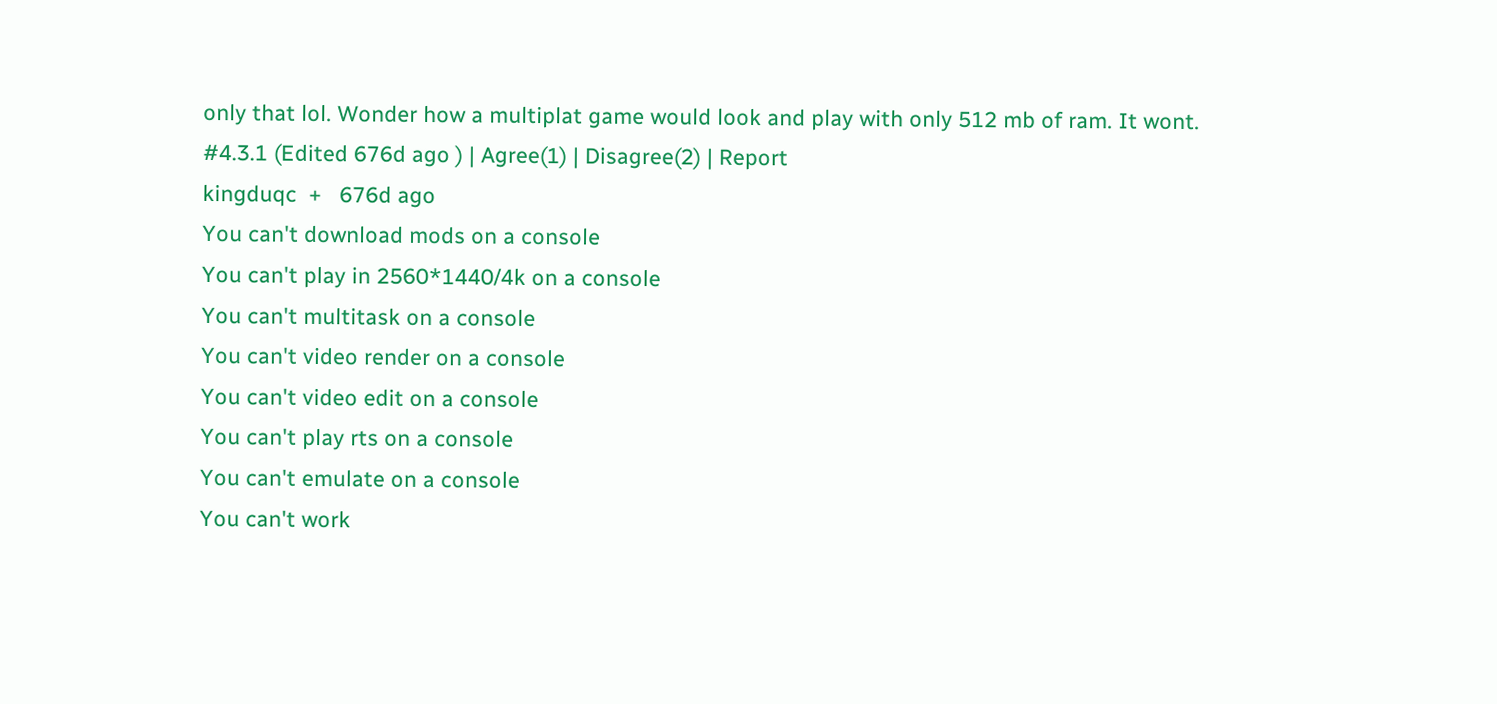only that lol. Wonder how a multiplat game would look and play with only 512 mb of ram. It wont.
#4.3.1 (Edited 676d ago ) | Agree(1) | Disagree(2) | Report
kingduqc  +   676d ago
You can't download mods on a console
You can't play in 2560*1440/4k on a console
You can't multitask on a console
You can't video render on a console
You can't video edit on a console
You can't play rts on a console
You can't emulate on a console
You can't work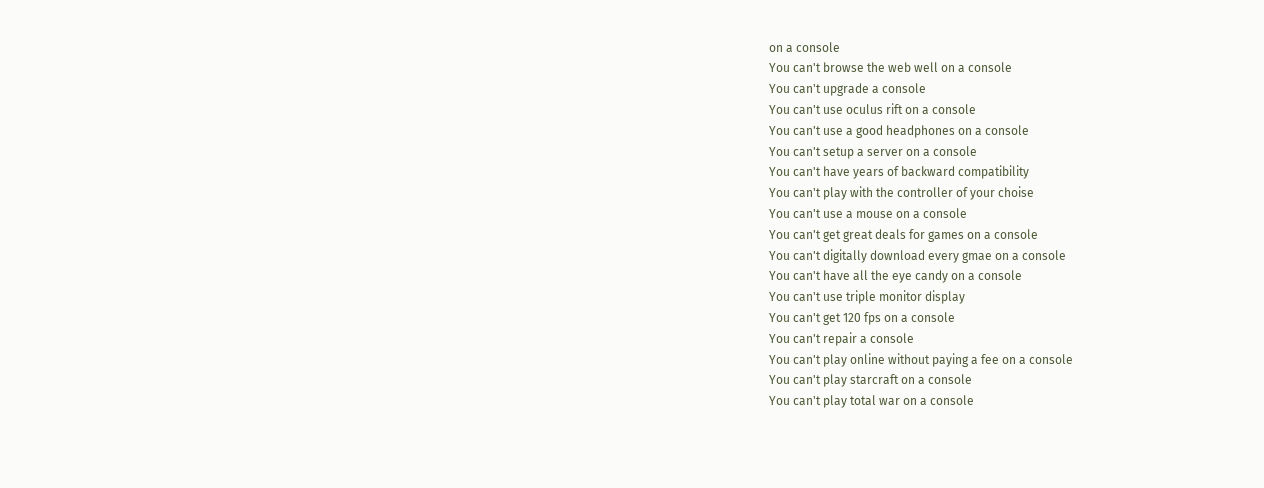on a console
You can't browse the web well on a console
You can't upgrade a console
You can't use oculus rift on a console
You can't use a good headphones on a console
You can't setup a server on a console
You can't have years of backward compatibility
You can't play with the controller of your choise
You can't use a mouse on a console
You can't get great deals for games on a console
You can't digitally download every gmae on a console
You can't have all the eye candy on a console
You can't use triple monitor display
You can't get 120 fps on a console
You can't repair a console
You can't play online without paying a fee on a console
You can't play starcraft on a console
You can't play total war on a console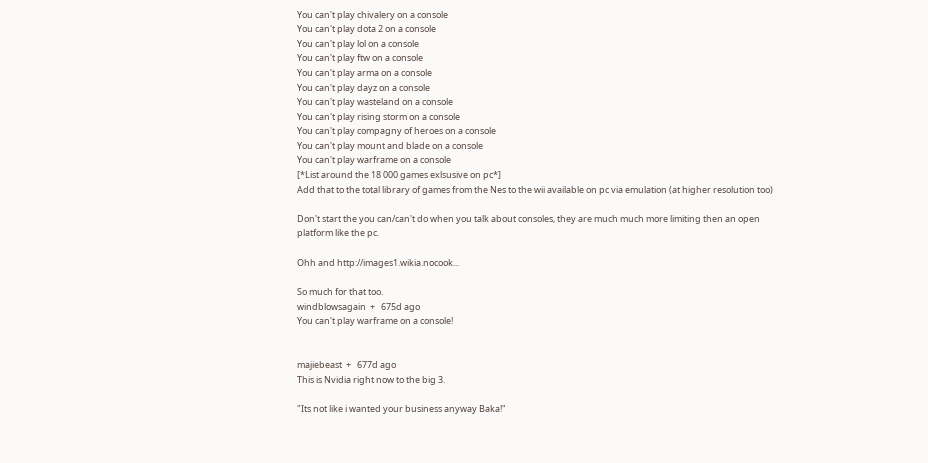You can't play chivalery on a console
You can't play dota 2 on a console
You can't play lol on a console
You can't play ftw on a console
You can't play arma on a console
You can't play dayz on a console
You can't play wasteland on a console
You can't play rising storm on a console
You can't play compagny of heroes on a console
You can't play mount and blade on a console
You can't play warframe on a console
[*List around the 18 000 games exlsusive on pc*]
Add that to the total library of games from the Nes to the wii available on pc via emulation (at higher resolution too)

Don't start the you can/can't do when you talk about consoles, they are much much more limiting then an open platform like the pc.

Ohh and http://images1.wikia.nocook...

So much for that too.
windblowsagain  +   675d ago
You can't play warframe on a console!


majiebeast  +   677d ago
This is Nvidia right now to the big 3.

"Its not like i wanted your business anyway Baka!"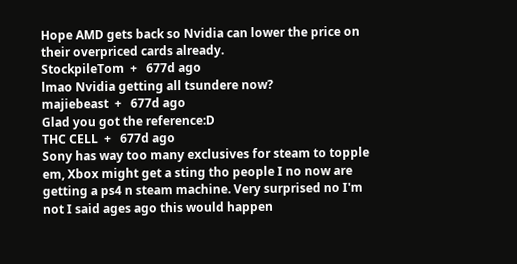Hope AMD gets back so Nvidia can lower the price on their overpriced cards already.
StockpileTom  +   677d ago
lmao Nvidia getting all tsundere now?
majiebeast  +   677d ago
Glad you got the reference:D
THC CELL  +   677d ago
Sony has way too many exclusives for steam to topple em, Xbox might get a sting tho people I no now are getting a ps4 n steam machine. Very surprised no I'm not I said ages ago this would happen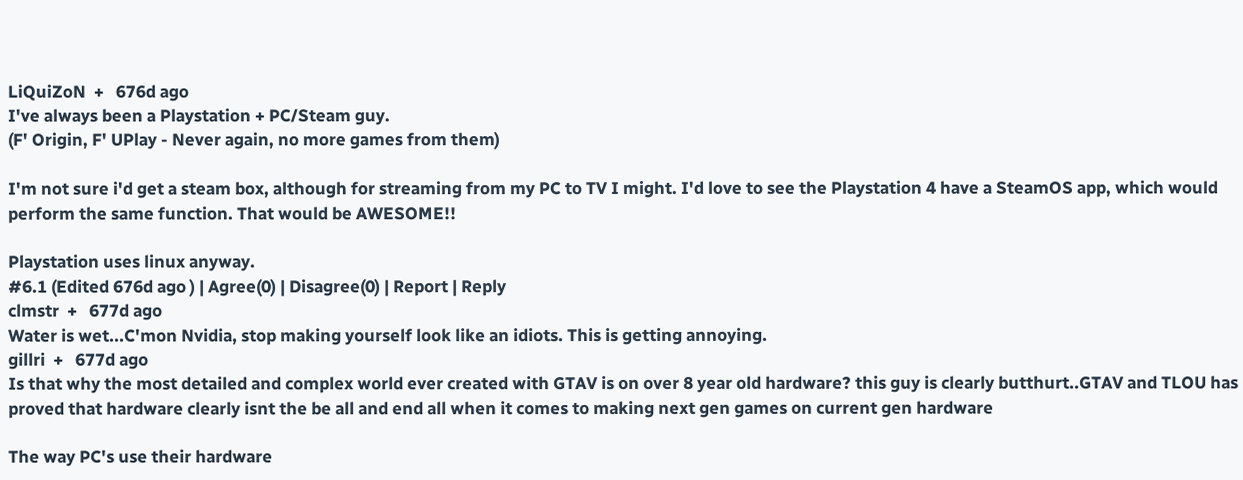LiQuiZoN  +   676d ago
I've always been a Playstation + PC/Steam guy.
(F' Origin, F' UPlay - Never again, no more games from them)

I'm not sure i'd get a steam box, although for streaming from my PC to TV I might. I'd love to see the Playstation 4 have a SteamOS app, which would perform the same function. That would be AWESOME!!

Playstation uses linux anyway.
#6.1 (Edited 676d ago ) | Agree(0) | Disagree(0) | Report | Reply
clmstr  +   677d ago
Water is wet...C'mon Nvidia, stop making yourself look like an idiots. This is getting annoying.
gillri  +   677d ago
Is that why the most detailed and complex world ever created with GTAV is on over 8 year old hardware? this guy is clearly butthurt..GTAV and TLOU has proved that hardware clearly isnt the be all and end all when it comes to making next gen games on current gen hardware

The way PC's use their hardware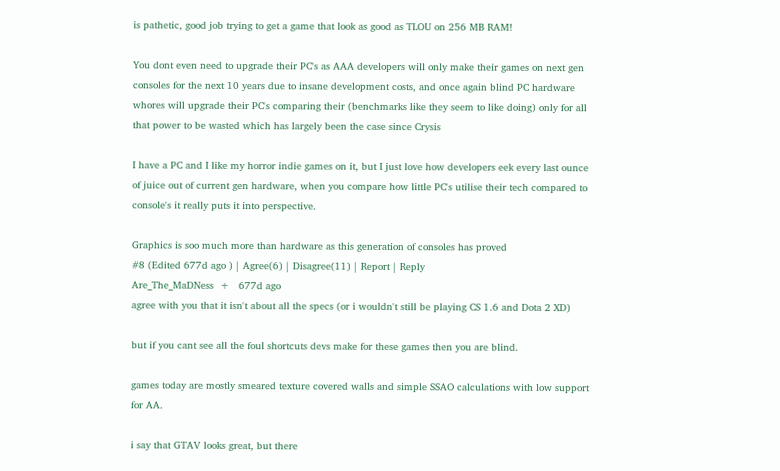is pathetic, good job trying to get a game that look as good as TLOU on 256 MB RAM!

You dont even need to upgrade their PC's as AAA developers will only make their games on next gen consoles for the next 10 years due to insane development costs, and once again blind PC hardware whores will upgrade their PC's comparing their (benchmarks like they seem to like doing) only for all that power to be wasted which has largely been the case since Crysis

I have a PC and I like my horror indie games on it, but I just love how developers eek every last ounce of juice out of current gen hardware, when you compare how little PC's utilise their tech compared to console's it really puts it into perspective.

Graphics is soo much more than hardware as this generation of consoles has proved
#8 (Edited 677d ago ) | Agree(6) | Disagree(11) | Report | Reply
Are_The_MaDNess  +   677d ago
agree with you that it isn't about all the specs (or i wouldn't still be playing CS 1.6 and Dota 2 XD)

but if you cant see all the foul shortcuts devs make for these games then you are blind.

games today are mostly smeared texture covered walls and simple SSAO calculations with low support for AA.

i say that GTAV looks great, but there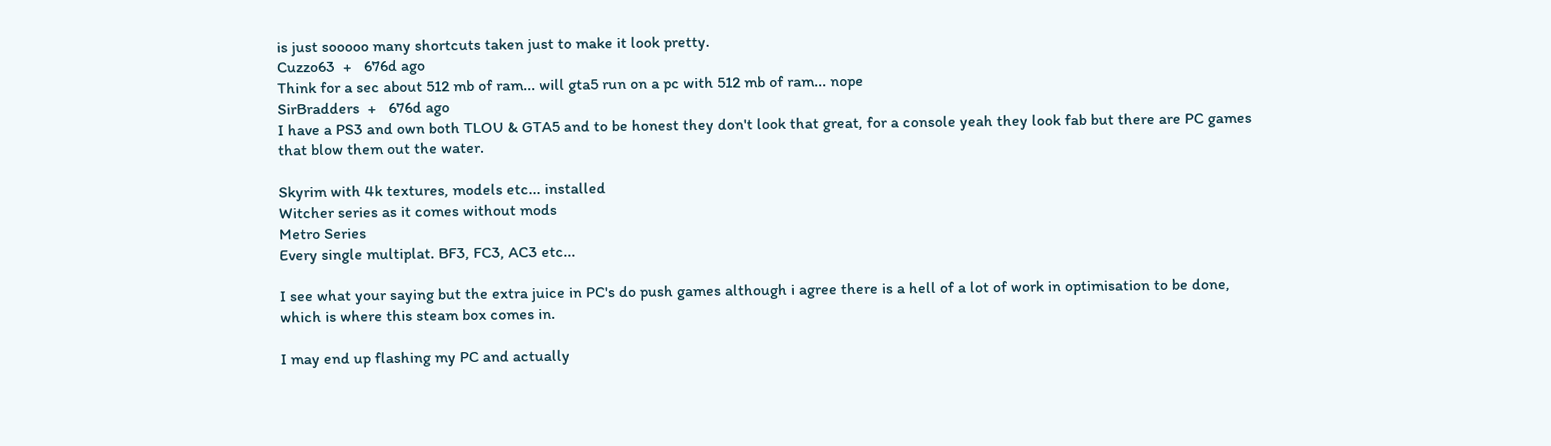is just sooooo many shortcuts taken just to make it look pretty.
Cuzzo63  +   676d ago
Think for a sec about 512 mb of ram... will gta5 run on a pc with 512 mb of ram... nope
SirBradders  +   676d ago
I have a PS3 and own both TLOU & GTA5 and to be honest they don't look that great, for a console yeah they look fab but there are PC games that blow them out the water.

Skyrim with 4k textures, models etc... installed
Witcher series as it comes without mods
Metro Series
Every single multiplat. BF3, FC3, AC3 etc...

I see what your saying but the extra juice in PC's do push games although i agree there is a hell of a lot of work in optimisation to be done, which is where this steam box comes in.

I may end up flashing my PC and actually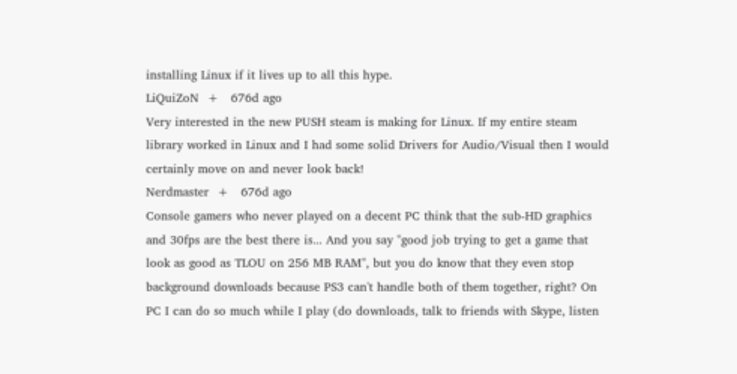installing Linux if it lives up to all this hype.
LiQuiZoN  +   676d ago
Very interested in the new PUSH steam is making for Linux. If my entire steam library worked in Linux and I had some solid Drivers for Audio/Visual then I would certainly move on and never look back!
Nerdmaster  +   676d ago
Console gamers who never played on a decent PC think that the sub-HD graphics and 30fps are the best there is... And you say "good job trying to get a game that look as good as TLOU on 256 MB RAM", but you do know that they even stop background downloads because PS3 can't handle both of them together, right? On PC I can do so much while I play (do downloads, talk to friends with Skype, listen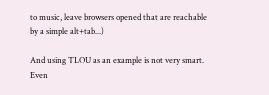to music, leave browsers opened that are reachable by a simple alt+tab...)

And using TLOU as an example is not very smart. Even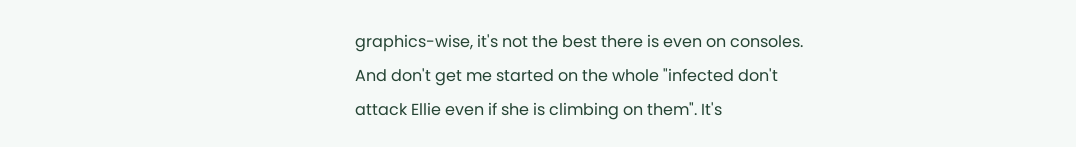graphics-wise, it's not the best there is even on consoles. And don't get me started on the whole "infected don't attack Ellie even if she is climbing on them". It's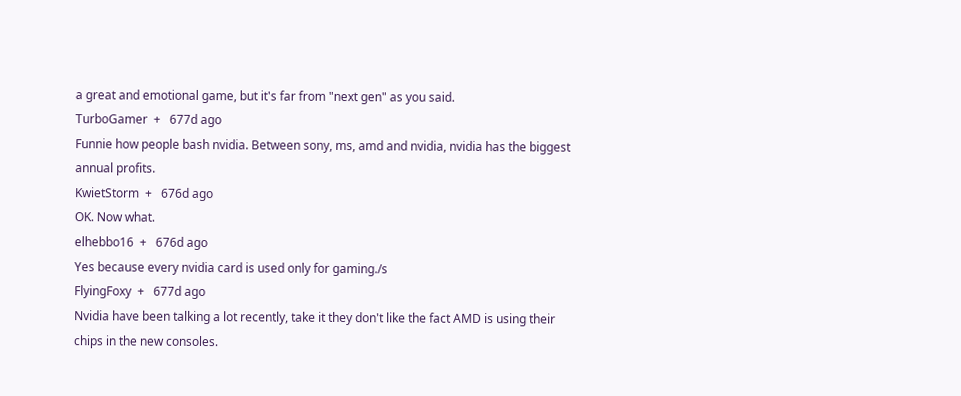a great and emotional game, but it's far from "next gen" as you said.
TurboGamer  +   677d ago
Funnie how people bash nvidia. Between sony, ms, amd and nvidia, nvidia has the biggest annual profits.
KwietStorm  +   676d ago
OK. Now what.
elhebbo16  +   676d ago
Yes because every nvidia card is used only for gaming./s
FlyingFoxy  +   677d ago
Nvidia have been talking a lot recently, take it they don't like the fact AMD is using their chips in the new consoles.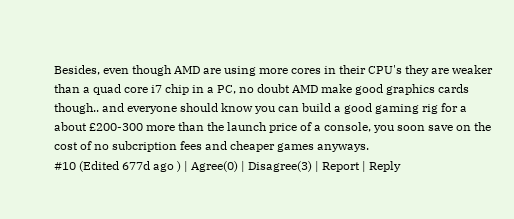Besides, even though AMD are using more cores in their CPU's they are weaker than a quad core i7 chip in a PC, no doubt AMD make good graphics cards though.. and everyone should know you can build a good gaming rig for a about £200-300 more than the launch price of a console, you soon save on the cost of no subcription fees and cheaper games anyways.
#10 (Edited 677d ago ) | Agree(0) | Disagree(3) | Report | Reply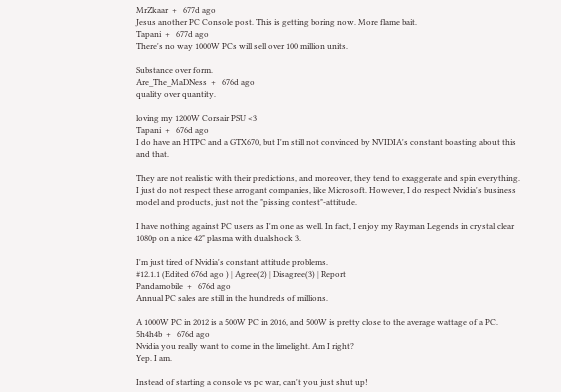MrZkaar  +   677d ago
Jesus another PC Console post. This is getting boring now. More flame bait.
Tapani  +   677d ago
There's no way 1000W PCs will sell over 100 million units.

Substance over form.
Are_The_MaDNess  +   676d ago
quality over quantity.

loving my 1200W Corsair PSU <3
Tapani  +   676d ago
I do have an HTPC and a GTX670, but I'm still not convinced by NVIDIA's constant boasting about this and that.

They are not realistic with their predictions, and moreover, they tend to exaggerate and spin everything. I just do not respect these arrogant companies, like Microsoft. However, I do respect Nvidia's business model and products, just not the "pissing contest"-attitude.

I have nothing against PC users as I'm one as well. In fact, I enjoy my Rayman Legends in crystal clear 1080p on a nice 42" plasma with dualshock 3.

I'm just tired of Nvidia's constant attitude problems.
#12.1.1 (Edited 676d ago ) | Agree(2) | Disagree(3) | Report
Pandamobile  +   676d ago
Annual PC sales are still in the hundreds of millions.

A 1000W PC in 2012 is a 500W PC in 2016, and 500W is pretty close to the average wattage of a PC.
5h4h4b  +   676d ago
Nvidia you really want to come in the limelight. Am I right?
Yep. I am.

Instead of starting a console vs pc war, can't you just shut up!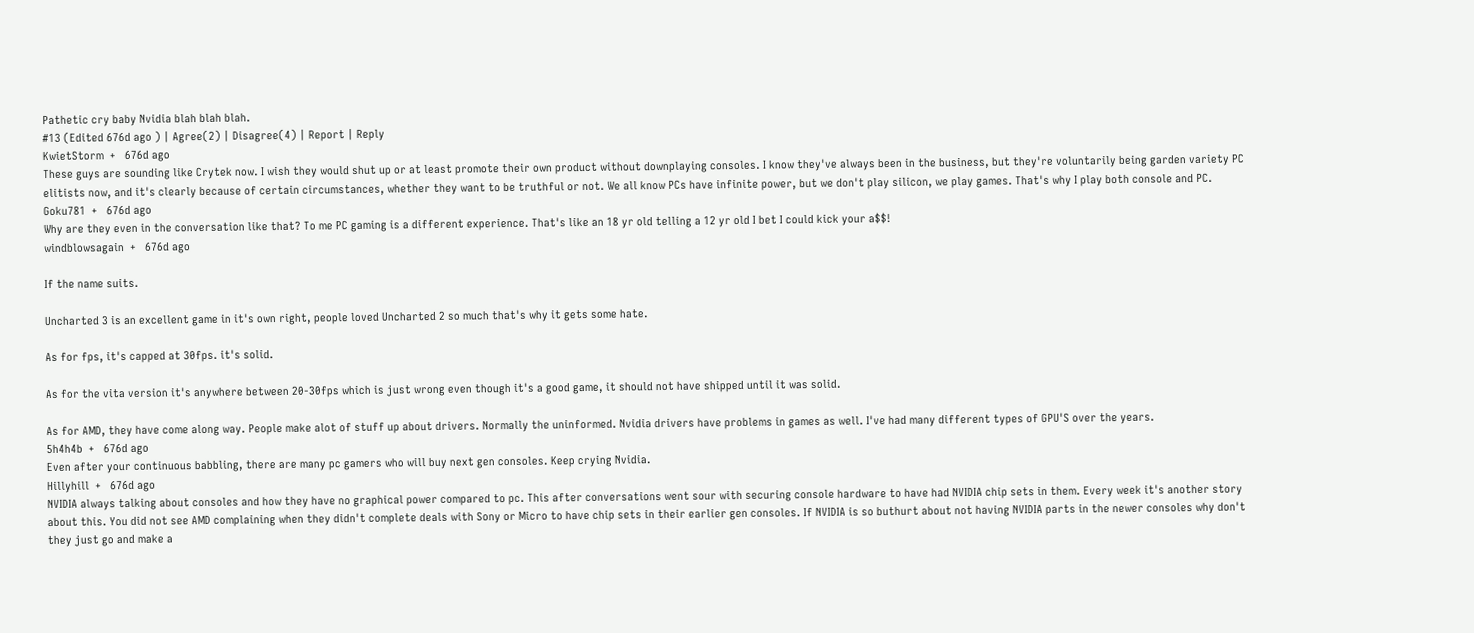Pathetic cry baby Nvidia blah blah blah.
#13 (Edited 676d ago ) | Agree(2) | Disagree(4) | Report | Reply
KwietStorm  +   676d ago
These guys are sounding like Crytek now. I wish they would shut up or at least promote their own product without downplaying consoles. I know they've always been in the business, but they're voluntarily being garden variety PC elitists now, and it's clearly because of certain circumstances, whether they want to be truthful or not. We all know PCs have infinite power, but we don't play silicon, we play games. That's why I play both console and PC.
Goku781  +   676d ago
Why are they even in the conversation like that? To me PC gaming is a different experience. That's like an 18 yr old telling a 12 yr old I bet I could kick your a$$!
windblowsagain  +   676d ago

If the name suits.

Uncharted 3 is an excellent game in it's own right, people loved Uncharted 2 so much that's why it gets some hate.

As for fps, it's capped at 30fps. it's solid.

As for the vita version it's anywhere between 20-30fps which is just wrong even though it's a good game, it should not have shipped until it was solid.

As for AMD, they have come along way. People make alot of stuff up about drivers. Normally the uninformed. Nvidia drivers have problems in games as well. I've had many different types of GPU'S over the years.
5h4h4b  +   676d ago
Even after your continuous babbling, there are many pc gamers who will buy next gen consoles. Keep crying Nvidia.
Hillyhill  +   676d ago
NVIDIA always talking about consoles and how they have no graphical power compared to pc. This after conversations went sour with securing console hardware to have had NVIDIA chip sets in them. Every week it's another story about this. You did not see AMD complaining when they didn't complete deals with Sony or Micro to have chip sets in their earlier gen consoles. If NVIDIA is so buthurt about not having NVIDIA parts in the newer consoles why don't they just go and make a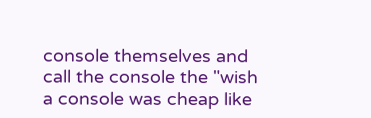console themselves and call the console the "wish a console was cheap like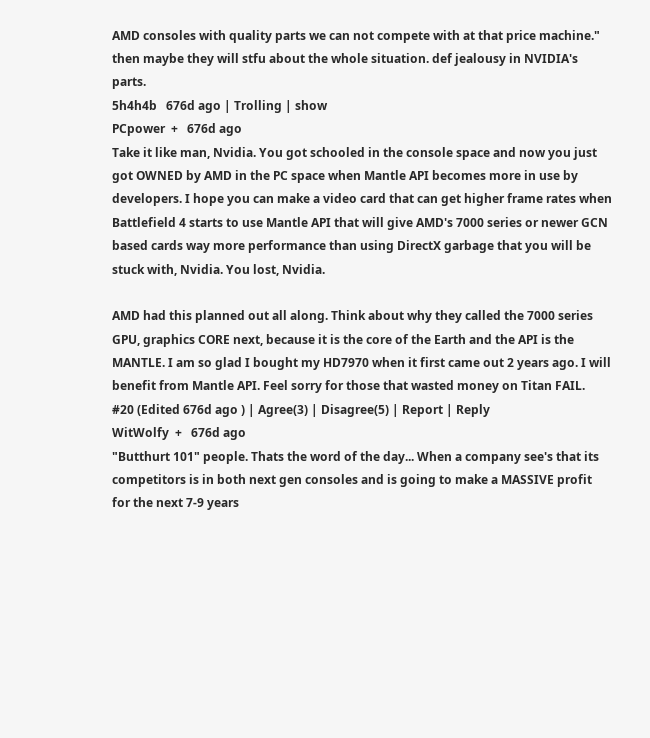AMD consoles with quality parts we can not compete with at that price machine." then maybe they will stfu about the whole situation. def jealousy in NVIDIA's parts.
5h4h4b   676d ago | Trolling | show
PCpower  +   676d ago
Take it like man, Nvidia. You got schooled in the console space and now you just got OWNED by AMD in the PC space when Mantle API becomes more in use by developers. I hope you can make a video card that can get higher frame rates when Battlefield 4 starts to use Mantle API that will give AMD's 7000 series or newer GCN based cards way more performance than using DirectX garbage that you will be stuck with, Nvidia. You lost, Nvidia.

AMD had this planned out all along. Think about why they called the 7000 series GPU, graphics CORE next, because it is the core of the Earth and the API is the MANTLE. I am so glad I bought my HD7970 when it first came out 2 years ago. I will benefit from Mantle API. Feel sorry for those that wasted money on Titan FAIL.
#20 (Edited 676d ago ) | Agree(3) | Disagree(5) | Report | Reply
WitWolfy  +   676d ago
"Butthurt 101" people. Thats the word of the day... When a company see's that its competitors is in both next gen consoles and is going to make a MASSIVE profit for the next 7-9 years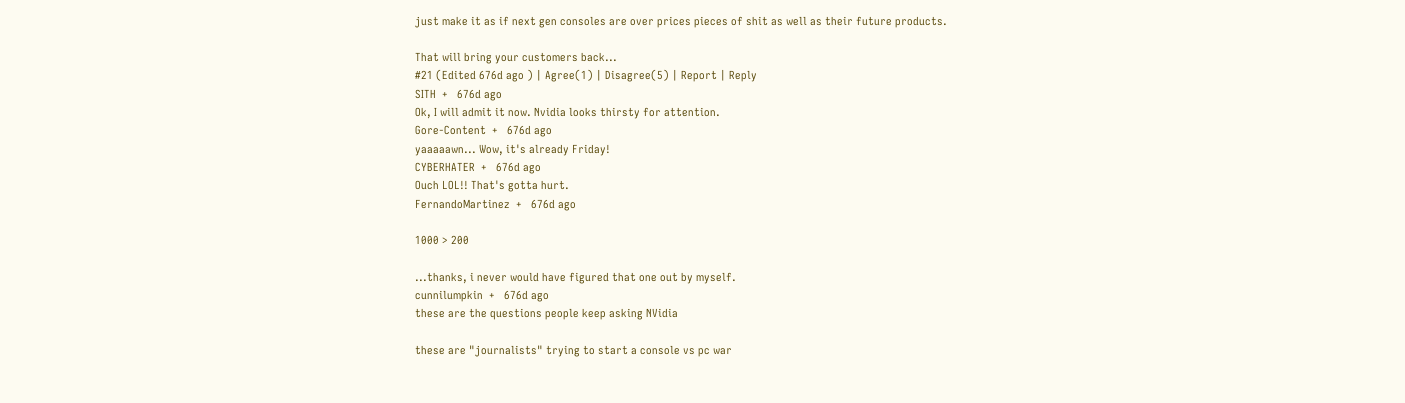just make it as if next gen consoles are over prices pieces of shit as well as their future products.

That will bring your customers back...
#21 (Edited 676d ago ) | Agree(1) | Disagree(5) | Report | Reply
SITH  +   676d ago
Ok, I will admit it now. Nvidia looks thirsty for attention.
Gore-Content  +   676d ago
yaaaaawn... Wow, it's already Friday!
CYBERHATER  +   676d ago
Ouch LOL!! That's gotta hurt.
FernandoMartinez  +   676d ago

1000 > 200

...thanks, i never would have figured that one out by myself.
cunnilumpkin  +   676d ago
these are the questions people keep asking NVidia

these are "journalists" trying to start a console vs pc war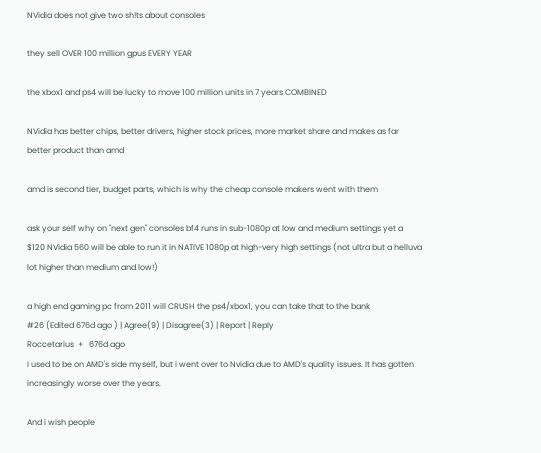NVidia does not give two sh!ts about consoles

they sell OVER 100 million gpus EVERY YEAR

the xbox1 and ps4 will be lucky to move 100 million units in 7 years COMBINED

NVidia has better chips, better drivers, higher stock prices, more market share and makes as far better product than amd

amd is second tier, budget parts, which is why the cheap console makers went with them

ask your self why on "next gen" consoles bf4 runs in sub-1080p at low and medium settings yet a $120 NVidia 560 will be able to run it in NATIVE 1080p at high-very high settings (not ultra but a helluva lot higher than medium and low!)

a high end gaming pc from 2011 will CRUSH the ps4/xbox1, you can take that to the bank
#26 (Edited 676d ago ) | Agree(9) | Disagree(3) | Report | Reply
Roccetarius  +   676d ago
I used to be on AMD's side myself, but i went over to Nvidia due to AMD's quality issues. It has gotten increasingly worse over the years.

And i wish people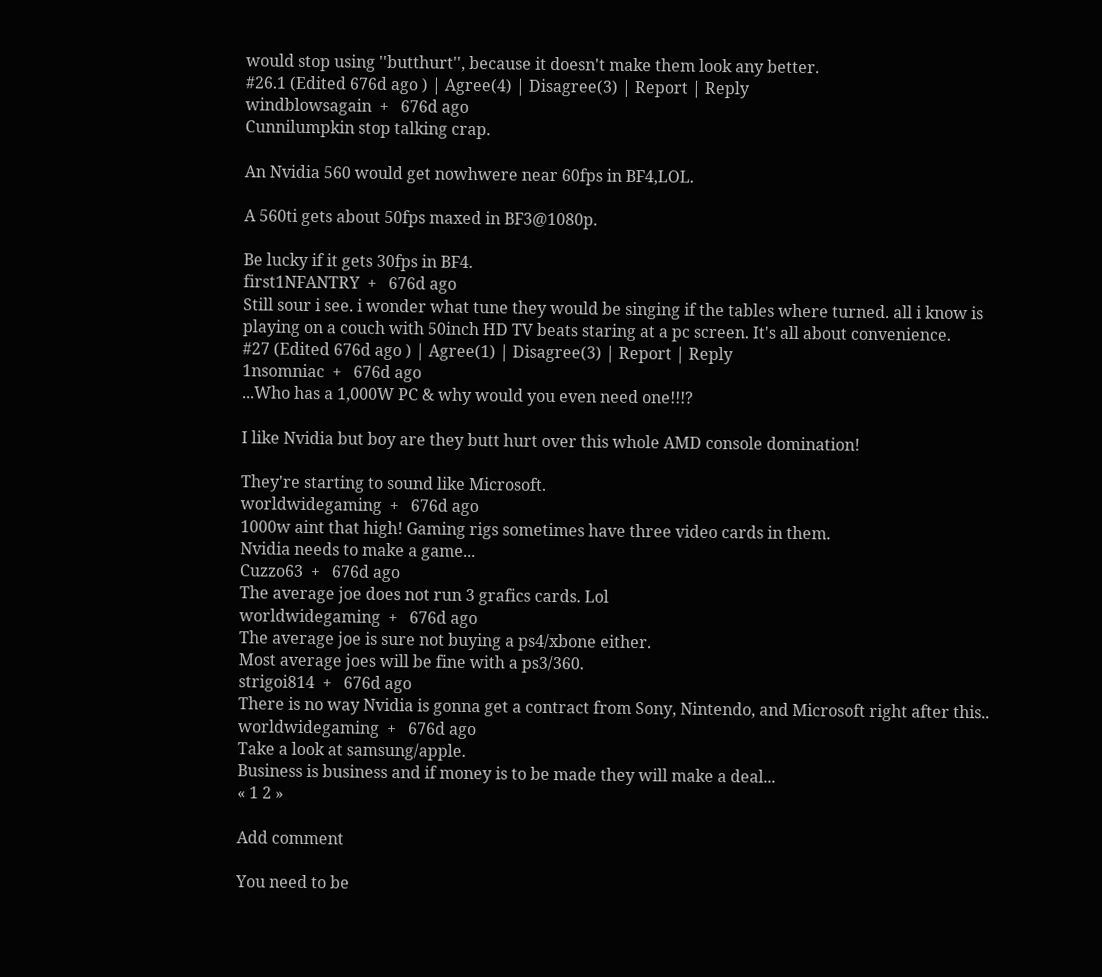would stop using ''butthurt'', because it doesn't make them look any better.
#26.1 (Edited 676d ago ) | Agree(4) | Disagree(3) | Report | Reply
windblowsagain  +   676d ago
Cunnilumpkin stop talking crap.

An Nvidia 560 would get nowhwere near 60fps in BF4,LOL.

A 560ti gets about 50fps maxed in BF3@1080p.

Be lucky if it gets 30fps in BF4.
first1NFANTRY  +   676d ago
Still sour i see. i wonder what tune they would be singing if the tables where turned. all i know is playing on a couch with 50inch HD TV beats staring at a pc screen. It's all about convenience.
#27 (Edited 676d ago ) | Agree(1) | Disagree(3) | Report | Reply
1nsomniac  +   676d ago
...Who has a 1,000W PC & why would you even need one!!!?

I like Nvidia but boy are they butt hurt over this whole AMD console domination!

They're starting to sound like Microsoft.
worldwidegaming  +   676d ago
1000w aint that high! Gaming rigs sometimes have three video cards in them.
Nvidia needs to make a game...
Cuzzo63  +   676d ago
The average joe does not run 3 grafics cards. Lol
worldwidegaming  +   676d ago
The average joe is sure not buying a ps4/xbone either.
Most average joes will be fine with a ps3/360.
strigoi814  +   676d ago
There is no way Nvidia is gonna get a contract from Sony, Nintendo, and Microsoft right after this..
worldwidegaming  +   676d ago
Take a look at samsung/apple.
Business is business and if money is to be made they will make a deal...
« 1 2 »

Add comment

You need to be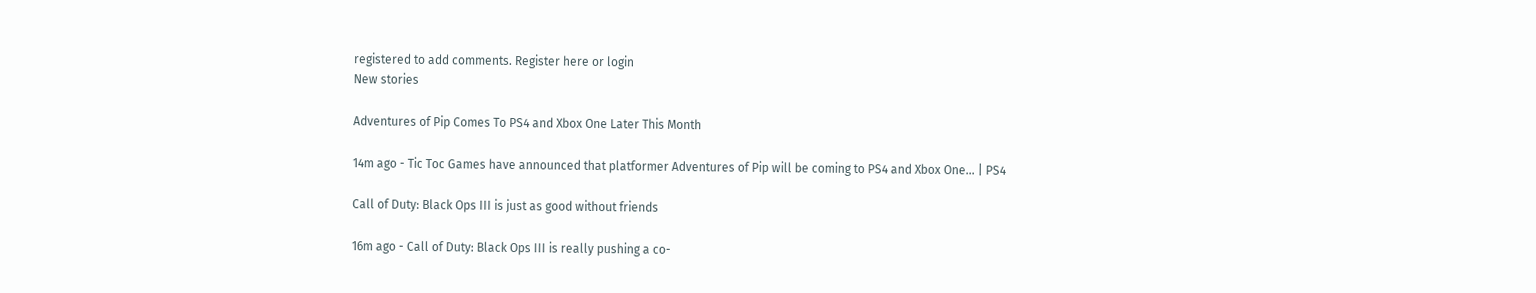registered to add comments. Register here or login
New stories

Adventures of Pip Comes To PS4 and Xbox One Later This Month

14m ago - Tic Toc Games have announced that platformer Adventures of Pip will be coming to PS4 and Xbox One... | PS4

Call of Duty: Black Ops III is just as good without friends

16m ago - Call of Duty: Black Ops III is really pushing a co-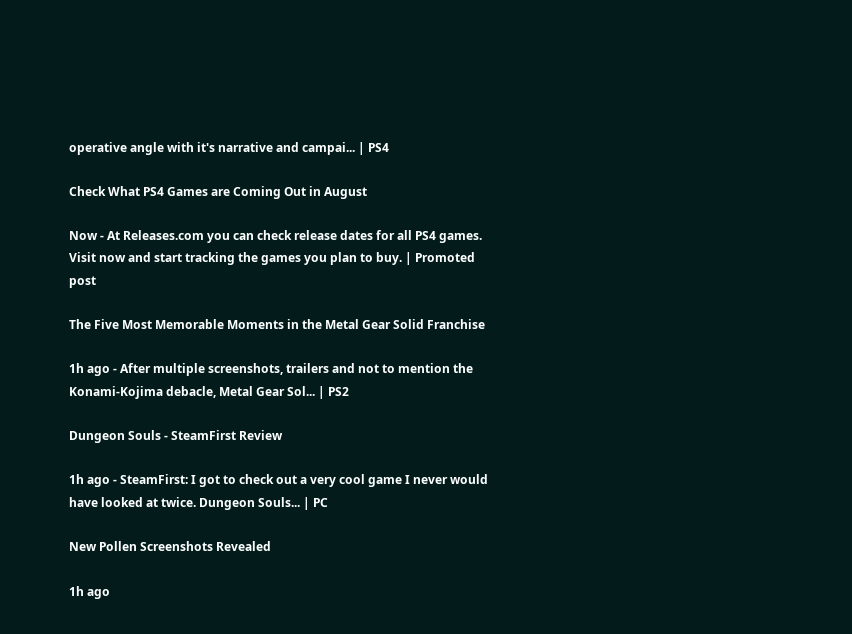operative angle with it's narrative and campai... | PS4

Check What PS4 Games are Coming Out in August

Now - At Releases.com you can check release dates for all PS4 games. Visit now and start tracking the games you plan to buy. | Promoted post

The Five Most Memorable Moments in the Metal Gear Solid Franchise

1h ago - After multiple screenshots, trailers and not to mention the Konami-Kojima debacle, Metal Gear Sol... | PS2

Dungeon Souls - SteamFirst Review

1h ago - SteamFirst: I got to check out a very cool game I never would have looked at twice. Dungeon Souls... | PC

New Pollen Screenshots Revealed

1h ago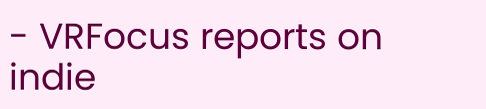- VRFocus reports on indie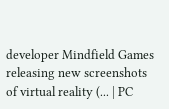developer Mindfield Games releasing new screenshots of virtual reality (... | PC